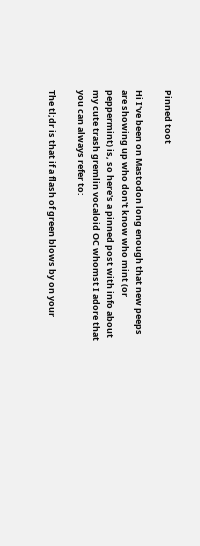Pinned toot

Hi I've been on Mastodon long enough that new peeps are showing up who don't know who mint (or peppermint) is, so here's a pinned post with info about my cute trash gremlin vocaloid OC whomst I adore that you can always refer to:

The tl;dr is that if a flash of green blows by on your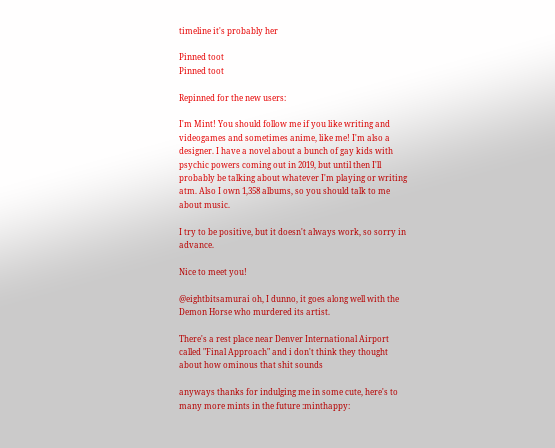timeline it's probably her

Pinned toot
Pinned toot

Repinned for the new users:

I'm Mint! You should follow me if you like writing and videogames and sometimes anime, like me! I'm also a designer. I have a novel about a bunch of gay kids with psychic powers coming out in 2019, but until then I'll probably be talking about whatever I'm playing or writing atm. Also I own 1,358 albums, so you should talk to me about music.

I try to be positive, but it doesn't always work, so sorry in advance.

Nice to meet you!

@eightbitsamurai oh, I dunno, it goes along well with the Demon Horse who murdered its artist.

There's a rest place near Denver International Airport called "Final Approach" and i don't think they thought about how ominous that shit sounds

anyways thanks for indulging me in some cute, here's to many more mints in the future :minthappy: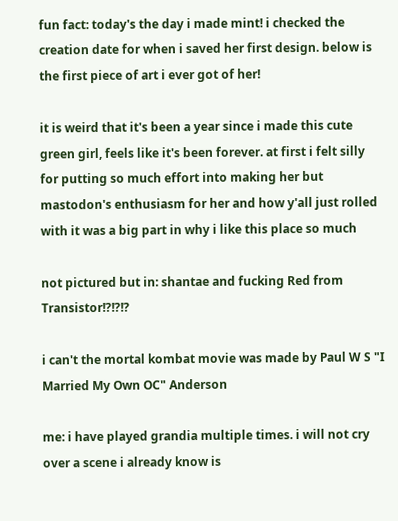fun fact: today's the day i made mint! i checked the creation date for when i saved her first design. below is the first piece of art i ever got of her!

it is weird that it's been a year since i made this cute green girl, feels like it's been forever. at first i felt silly for putting so much effort into making her but mastodon's enthusiasm for her and how y'all just rolled with it was a big part in why i like this place so much

not pictured but in: shantae and fucking Red from Transistor!?!?!?

i can't the mortal kombat movie was made by Paul W S "I Married My Own OC" Anderson

me: i have played grandia multiple times. i will not cry over a scene i already know is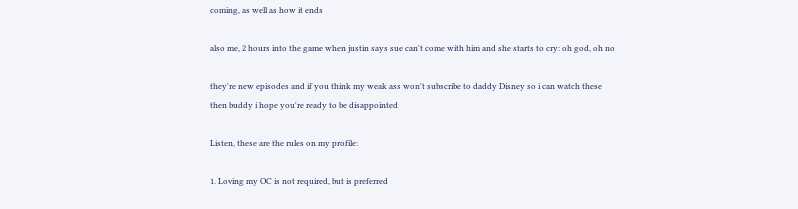coming, as well as how it ends

also me, 2 hours into the game when justin says sue can't come with him and she starts to cry: oh god, oh no

they're new episodes and if you think my weak ass won't subscribe to daddy Disney so i can watch these then buddy i hope you're ready to be disappointed

Listen, these are the rules on my profile:

1. Loving my OC is not required, but is preferred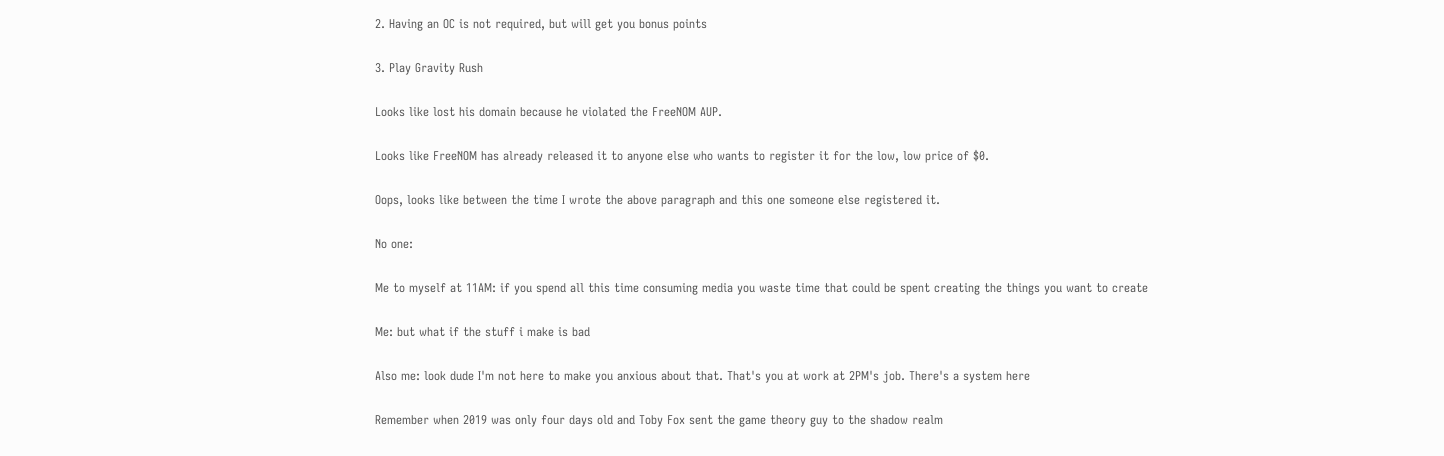2. Having an OC is not required, but will get you bonus points

3. Play Gravity Rush

Looks like lost his domain because he violated the FreeNOM AUP.

Looks like FreeNOM has already released it to anyone else who wants to register it for the low, low price of $0.

Oops, looks like between the time I wrote the above paragraph and this one someone else registered it.

No one:

Me to myself at 11AM: if you spend all this time consuming media you waste time that could be spent creating the things you want to create

Me: but what if the stuff i make is bad

Also me: look dude I'm not here to make you anxious about that. That's you at work at 2PM's job. There's a system here

Remember when 2019 was only four days old and Toby Fox sent the game theory guy to the shadow realm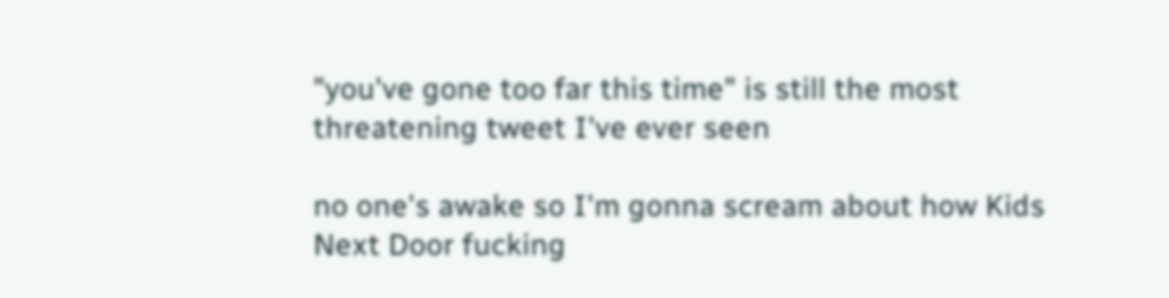"you've gone too far this time" is still the most threatening tweet I've ever seen

no one's awake so I'm gonna scream about how Kids Next Door fucking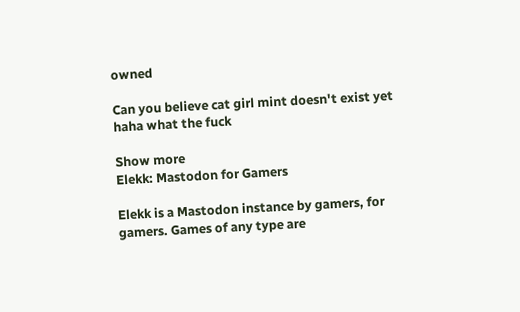owned

Can you believe cat girl mint doesn't exist yet haha what the fuck

Show more
Elekk: Mastodon for Gamers

Elekk is a Mastodon instance by gamers, for gamers. Games of any type are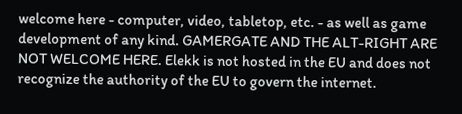welcome here - computer, video, tabletop, etc. - as well as game development of any kind. GAMERGATE AND THE ALT-RIGHT ARE NOT WELCOME HERE. Elekk is not hosted in the EU and does not recognize the authority of the EU to govern the internet.